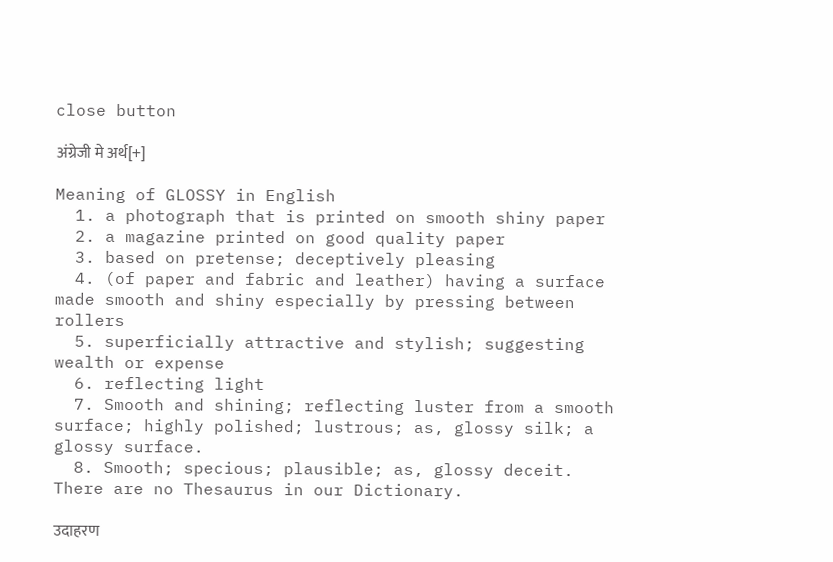close button

अंग्रेजी मे अर्थ[+]

Meaning of GLOSSY in English
  1. a photograph that is printed on smooth shiny paper
  2. a magazine printed on good quality paper
  3. based on pretense; deceptively pleasing
  4. (of paper and fabric and leather) having a surface made smooth and shiny especially by pressing between rollers
  5. superficially attractive and stylish; suggesting wealth or expense
  6. reflecting light
  7. Smooth and shining; reflecting luster from a smooth surface; highly polished; lustrous; as, glossy silk; a glossy surface.
  8. Smooth; specious; plausible; as, glossy deceit.
There are no Thesaurus in our Dictionary.

उदाहरण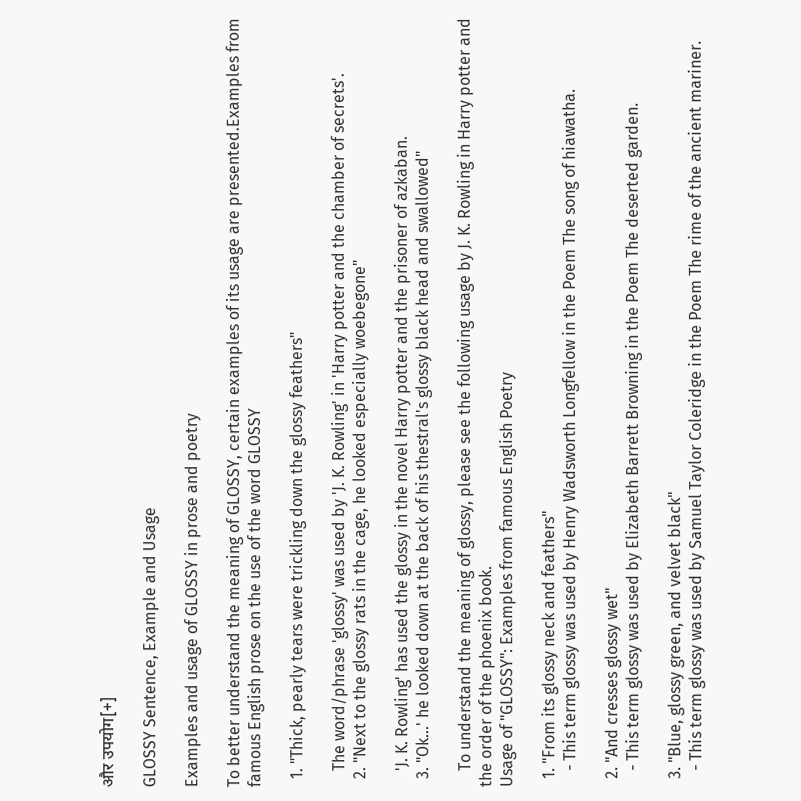और उपयोग[+]

GLOSSY Sentence, Example and Usage

Examples and usage of GLOSSY in prose and poetry

To better understand the meaning of GLOSSY, certain examples of its usage are presented.Examples from famous English prose on the use of the word GLOSSY

  1. "Thick, pearly tears were trickling down the glossy feathers"

    The word/phrase 'glossy' was used by 'J. K. Rowling' in 'Harry potter and the chamber of secrets'.
  2. "Next to the glossy rats in the cage, he looked especially woebegone"

    'J. K. Rowling' has used the glossy in the novel Harry potter and the prisoner of azkaban.
  3. "Ok…' he looked down at the back of his thestral's glossy black head and swallowed"

    To understand the meaning of glossy, please see the following usage by J. K. Rowling in Harry potter and the order of the phoenix book.
Usage of "GLOSSY": Examples from famous English Poetry

  1. "From its glossy neck and feathers"
    - This term glossy was used by Henry Wadsworth Longfellow in the Poem The song of hiawatha.

  2. "And cresses glossy wet"
    - This term glossy was used by Elizabeth Barrett Browning in the Poem The deserted garden.

  3. "Blue, glossy green, and velvet black"
    - This term glossy was used by Samuel Taylor Coleridge in the Poem The rime of the ancient mariner.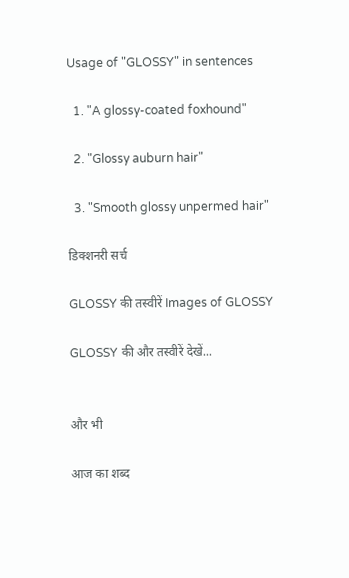Usage of "GLOSSY" in sentences

  1. "A glossy-coated foxhound"

  2. "Glossy auburn hair"

  3. "Smooth glossy unpermed hair"

डिक्शनरी सर्च

GLOSSY की तस्वीरें Images of GLOSSY

GLOSSY की और तस्वीरें देखें...


और भी

आज का शब्द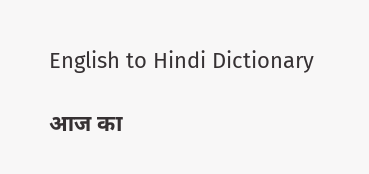English to Hindi Dictionary

आज का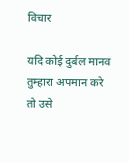विचार

यदि कोई दुर्बल मानव तुम्हारा अपमान करे तो उसे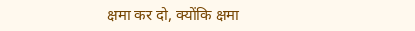क्षमा कर दो, क्योंकि क्षमा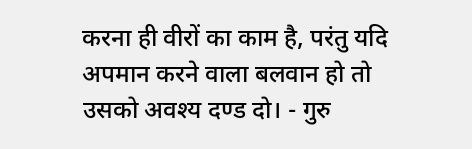करना ही वीरों का काम है, परंतु यदि अपमान करने वाला बलवान हो तो उसको अवश्य दण्ड दो। - गुरु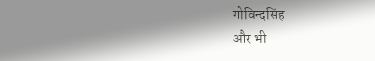गोविन्दसिंह
और भी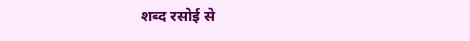शब्द रसोई से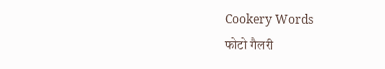Cookery Words
फोटो गैलरी